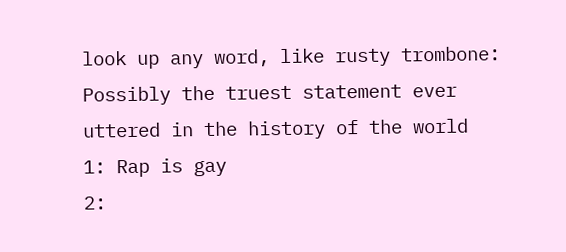look up any word, like rusty trombone:
Possibly the truest statement ever uttered in the history of the world
1: Rap is gay
2: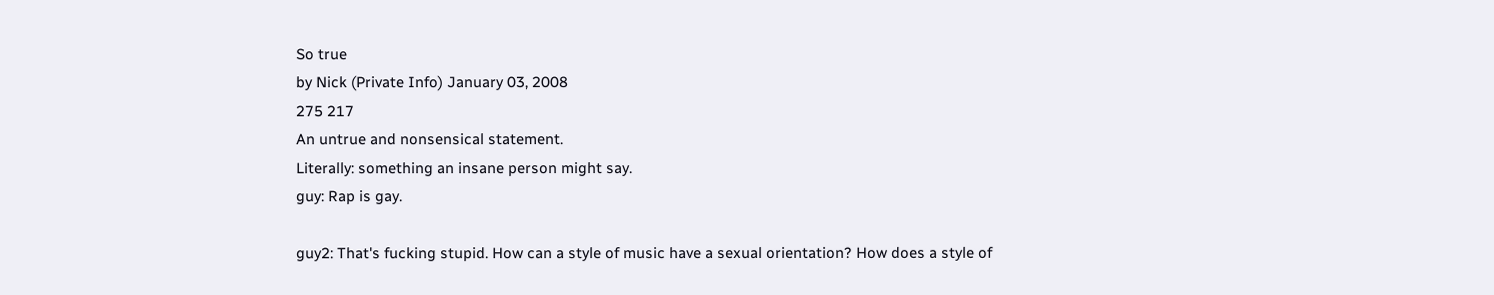So true
by Nick (Private Info) January 03, 2008
275 217
An untrue and nonsensical statement.
Literally: something an insane person might say.
guy: Rap is gay.

guy2: That's fucking stupid. How can a style of music have a sexual orientation? How does a style of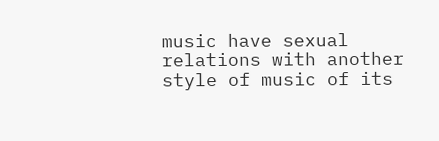music have sexual relations with another style of music of its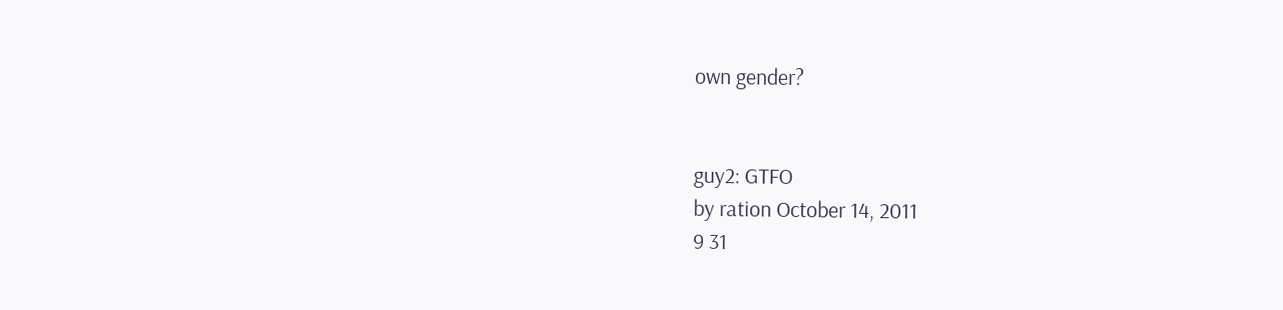own gender?


guy2: GTFO
by ration October 14, 2011
9 31